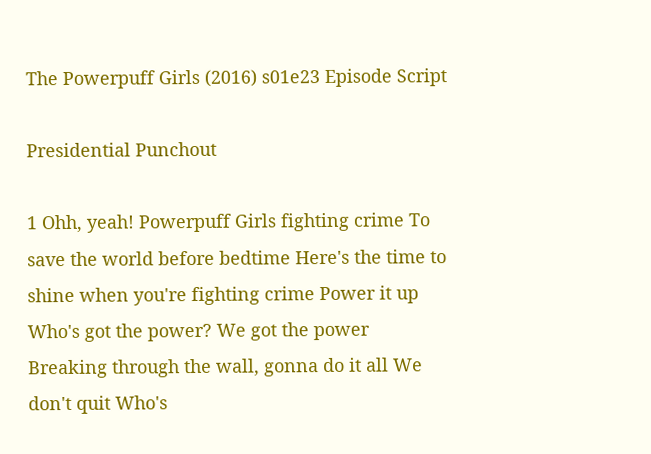The Powerpuff Girls (2016) s01e23 Episode Script

Presidential Punchout

1 Ohh, yeah! Powerpuff Girls fighting crime To save the world before bedtime Here's the time to shine when you're fighting crime Power it up Who's got the power? We got the power Breaking through the wall, gonna do it all We don't quit Who's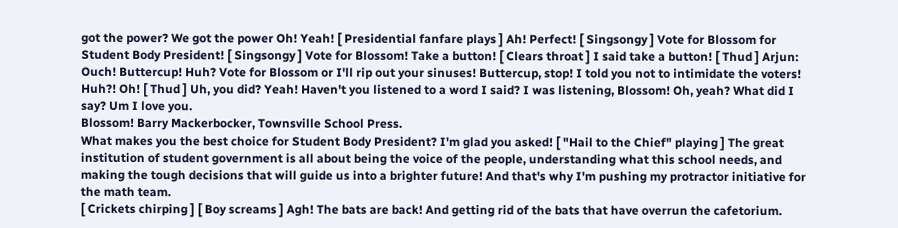got the power? We got the power Oh! Yeah! [ Presidential fanfare plays ] Ah! Perfect! [ Singsongy ] Vote for Blossom for Student Body President! [ Singsongy ] Vote for Blossom! Take a button! [ Clears throat ] I said take a button! [ Thud ] Arjun: Ouch! Buttercup! Huh? Vote for Blossom or I'll rip out your sinuses! Buttercup, stop! I told you not to intimidate the voters! Huh?! Oh! [ Thud ] Uh, you did? Yeah! Haven't you listened to a word I said? I was listening, Blossom! Oh, yeah? What did I say? Um I love you.
Blossom! Barry Mackerbocker, Townsville School Press.
What makes you the best choice for Student Body President? I'm glad you asked! [ "Hail to the Chief" playing ] The great institution of student government is all about being the voice of the people, understanding what this school needs, and making the tough decisions that will guide us into a brighter future! And that's why I'm pushing my protractor initiative for the math team.
[ Crickets chirping ] [ Boy screams ] Agh! The bats are back! And getting rid of the bats that have overrun the cafetorium.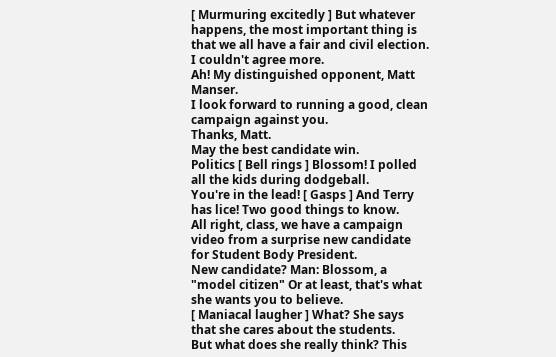[ Murmuring excitedly ] But whatever happens, the most important thing is that we all have a fair and civil election.
I couldn't agree more.
Ah! My distinguished opponent, Matt Manser.
I look forward to running a good, clean campaign against you.
Thanks, Matt.
May the best candidate win.
Politics [ Bell rings ] Blossom! I polled all the kids during dodgeball.
You're in the lead! [ Gasps ] And Terry has lice! Two good things to know.
All right, class, we have a campaign video from a surprise new candidate for Student Body President.
New candidate? Man: Blossom, a "model citizen" Or at least, that's what she wants you to believe.
[ Maniacal laugher ] What? She says that she cares about the students.
But what does she really think? This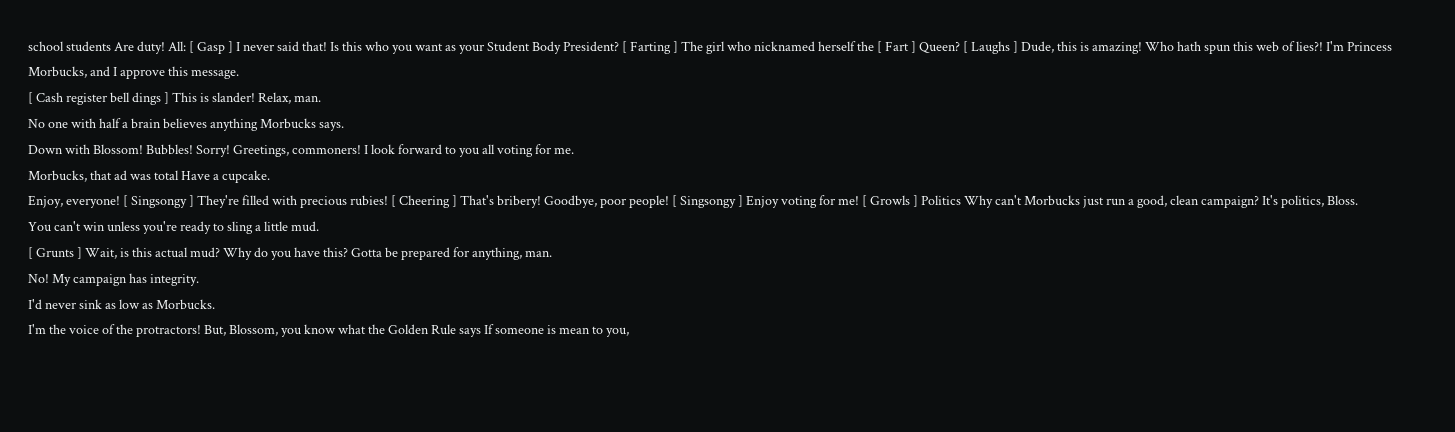school students Are duty! All: [ Gasp ] I never said that! Is this who you want as your Student Body President? [ Farting ] The girl who nicknamed herself the [ Fart ] Queen? [ Laughs ] Dude, this is amazing! Who hath spun this web of lies?! I'm Princess Morbucks, and I approve this message.
[ Cash register bell dings ] This is slander! Relax, man.
No one with half a brain believes anything Morbucks says.
Down with Blossom! Bubbles! Sorry! Greetings, commoners! I look forward to you all voting for me.
Morbucks, that ad was total Have a cupcake.
Enjoy, everyone! [ Singsongy ] They're filled with precious rubies! [ Cheering ] That's bribery! Goodbye, poor people! [ Singsongy ] Enjoy voting for me! [ Growls ] Politics Why can't Morbucks just run a good, clean campaign? It's politics, Bloss.
You can't win unless you're ready to sling a little mud.
[ Grunts ] Wait, is this actual mud? Why do you have this? Gotta be prepared for anything, man.
No! My campaign has integrity.
I'd never sink as low as Morbucks.
I'm the voice of the protractors! But, Blossom, you know what the Golden Rule says If someone is mean to you,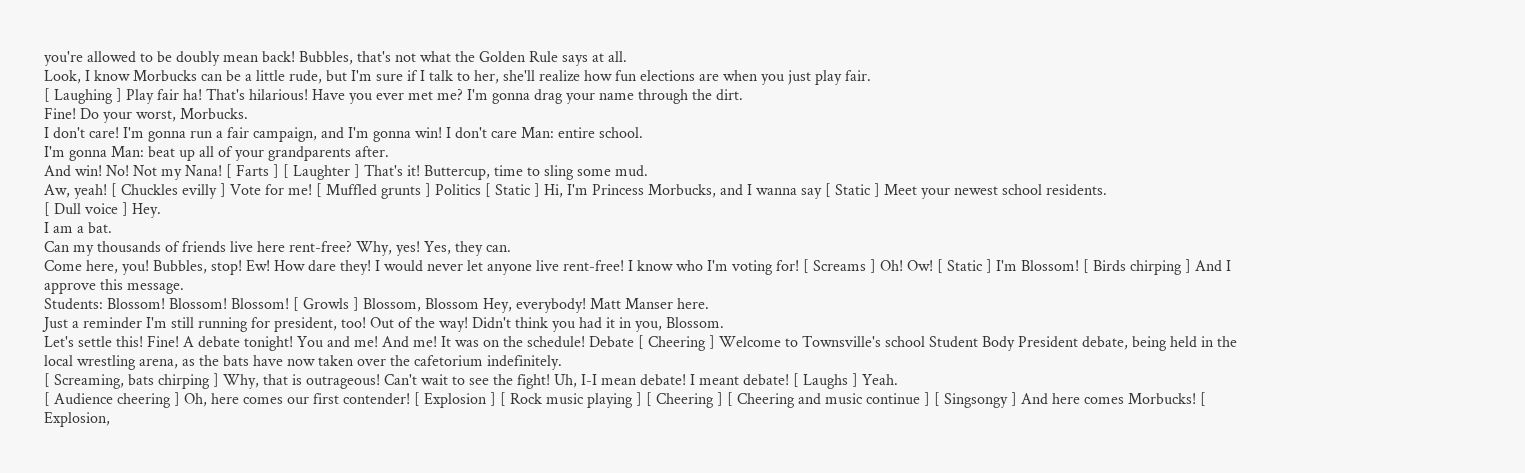you're allowed to be doubly mean back! Bubbles, that's not what the Golden Rule says at all.
Look, I know Morbucks can be a little rude, but I'm sure if I talk to her, she'll realize how fun elections are when you just play fair.
[ Laughing ] Play fair ha! That's hilarious! Have you ever met me? I'm gonna drag your name through the dirt.
Fine! Do your worst, Morbucks.
I don't care! I'm gonna run a fair campaign, and I'm gonna win! I don't care Man: entire school.
I'm gonna Man: beat up all of your grandparents after.
And win! No! Not my Nana! [ Farts ] [ Laughter ] That's it! Buttercup, time to sling some mud.
Aw, yeah! [ Chuckles evilly ] Vote for me! [ Muffled grunts ] Politics [ Static ] Hi, I'm Princess Morbucks, and I wanna say [ Static ] Meet your newest school residents.
[ Dull voice ] Hey.
I am a bat.
Can my thousands of friends live here rent-free? Why, yes! Yes, they can.
Come here, you! Bubbles, stop! Ew! How dare they! I would never let anyone live rent-free! I know who I'm voting for! [ Screams ] Oh! Ow! [ Static ] I'm Blossom! [ Birds chirping ] And I approve this message.
Students: Blossom! Blossom! Blossom! [ Growls ] Blossom, Blossom Hey, everybody! Matt Manser here.
Just a reminder I'm still running for president, too! Out of the way! Didn't think you had it in you, Blossom.
Let's settle this! Fine! A debate tonight! You and me! And me! It was on the schedule! Debate [ Cheering ] Welcome to Townsville's school Student Body President debate, being held in the local wrestling arena, as the bats have now taken over the cafetorium indefinitely.
[ Screaming, bats chirping ] Why, that is outrageous! Can't wait to see the fight! Uh, I-I mean debate! I meant debate! [ Laughs ] Yeah.
[ Audience cheering ] Oh, here comes our first contender! [ Explosion ] [ Rock music playing ] [ Cheering ] [ Cheering and music continue ] [ Singsongy ] And here comes Morbucks! [ Explosion,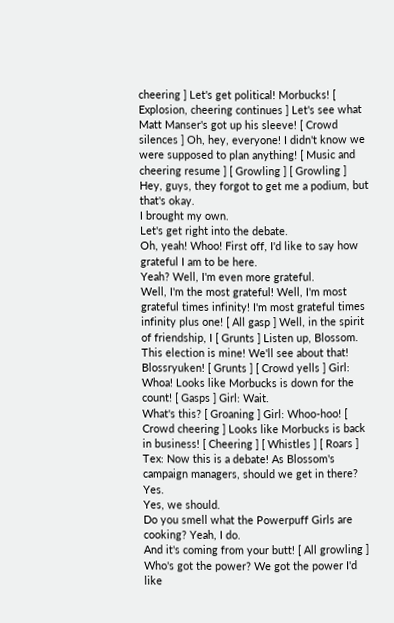cheering ] Let's get political! Morbucks! [ Explosion, cheering continues ] Let's see what Matt Manser's got up his sleeve! [ Crowd silences ] Oh, hey, everyone! I didn't know we were supposed to plan anything! [ Music and cheering resume ] [ Growling ] [ Growling ] Hey, guys, they forgot to get me a podium, but that's okay.
I brought my own.
Let's get right into the debate.
Oh, yeah! Whoo! First off, I'd like to say how grateful I am to be here.
Yeah? Well, I'm even more grateful.
Well, I'm the most grateful! Well, I'm most grateful times infinity! I'm most grateful times infinity plus one! [ All gasp ] Well, in the spirit of friendship, I [ Grunts ] Listen up, Blossom.
This election is mine! We'll see about that! Blossryuken! [ Grunts ] [ Crowd yells ] Girl: Whoa! Looks like Morbucks is down for the count! [ Gasps ] Girl: Wait.
What's this? [ Groaning ] Girl: Whoo-hoo! [ Crowd cheering ] Looks like Morbucks is back in business! [ Cheering ] [ Whistles ] [ Roars ] Tex: Now this is a debate! As Blossom's campaign managers, should we get in there? Yes.
Yes, we should.
Do you smell what the Powerpuff Girls are cooking? Yeah, I do.
And it's coming from your butt! [ All growling ] Who's got the power? We got the power I'd like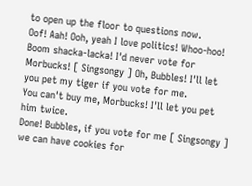to open up the floor to questions now.
Oof! Aah! Ooh, yeah I love politics! Whoo-hoo! Boom shacka-lacka! I'd never vote for Morbucks! [ Singsongy ] Oh, Bubbles! I'll let you pet my tiger if you vote for me.
You can't buy me, Morbucks! I'll let you pet him twice.
Done! Bubbles, if you vote for me [ Singsongy ] we can have cookies for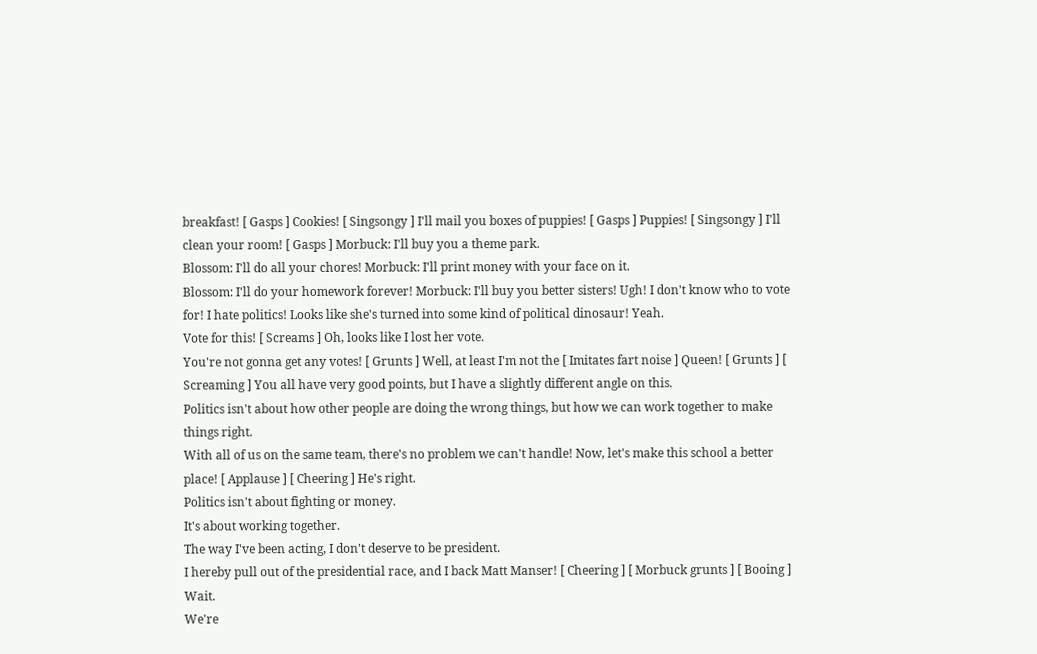breakfast! [ Gasps ] Cookies! [ Singsongy ] I'll mail you boxes of puppies! [ Gasps ] Puppies! [ Singsongy ] I'll clean your room! [ Gasps ] Morbuck: I'll buy you a theme park.
Blossom: I'll do all your chores! Morbuck: I'll print money with your face on it.
Blossom: I'll do your homework forever! Morbuck: I'll buy you better sisters! Ugh! I don't know who to vote for! I hate politics! Looks like she's turned into some kind of political dinosaur! Yeah.
Vote for this! [ Screams ] Oh, looks like I lost her vote.
You're not gonna get any votes! [ Grunts ] Well, at least I'm not the [ Imitates fart noise ] Queen! [ Grunts ] [ Screaming ] You all have very good points, but I have a slightly different angle on this.
Politics isn't about how other people are doing the wrong things, but how we can work together to make things right.
With all of us on the same team, there's no problem we can't handle! Now, let's make this school a better place! [ Applause ] [ Cheering ] He's right.
Politics isn't about fighting or money.
It's about working together.
The way I've been acting, I don't deserve to be president.
I hereby pull out of the presidential race, and I back Matt Manser! [ Cheering ] [ Morbuck grunts ] [ Booing ] Wait.
We're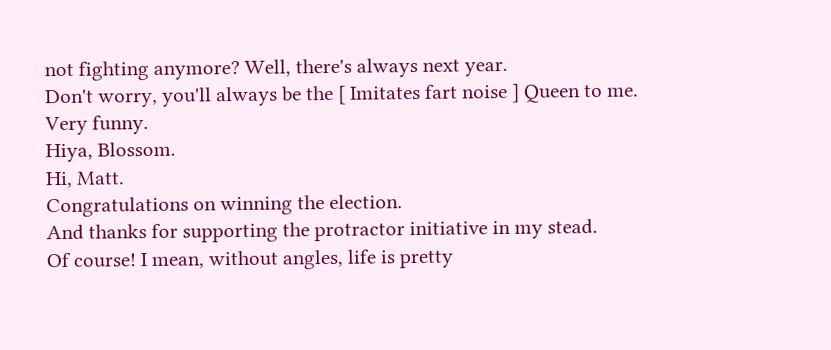not fighting anymore? Well, there's always next year.
Don't worry, you'll always be the [ Imitates fart noise ] Queen to me.
Very funny.
Hiya, Blossom.
Hi, Matt.
Congratulations on winning the election.
And thanks for supporting the protractor initiative in my stead.
Of course! I mean, without angles, life is pretty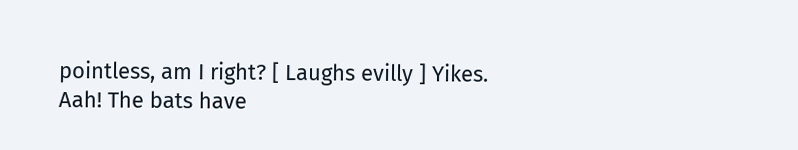pointless, am I right? [ Laughs evilly ] Yikes.
Aah! The bats have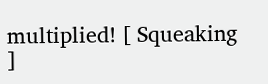multiplied! [ Squeaking ]